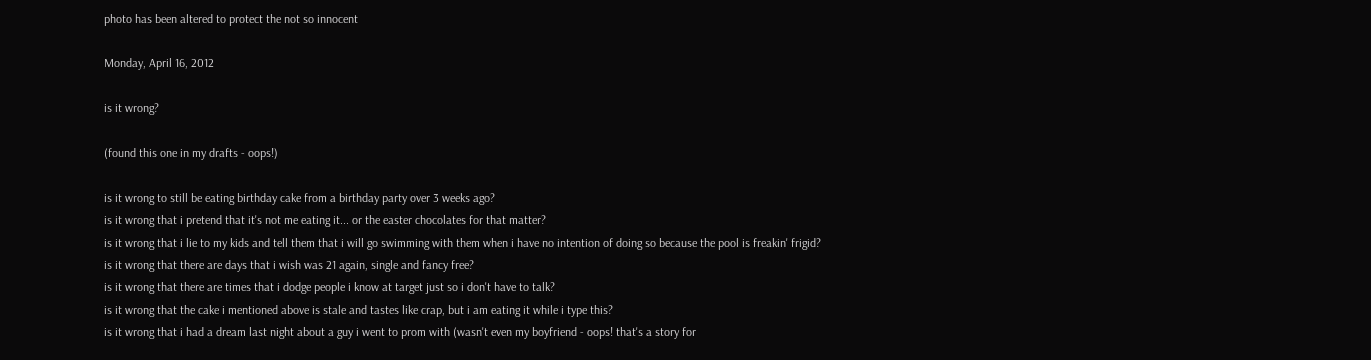photo has been altered to protect the not so innocent

Monday, April 16, 2012

is it wrong?

(found this one in my drafts - oops!)

is it wrong to still be eating birthday cake from a birthday party over 3 weeks ago?
is it wrong that i pretend that it's not me eating it... or the easter chocolates for that matter?
is it wrong that i lie to my kids and tell them that i will go swimming with them when i have no intention of doing so because the pool is freakin' frigid?
is it wrong that there are days that i wish was 21 again, single and fancy free?
is it wrong that there are times that i dodge people i know at target just so i don't have to talk?
is it wrong that the cake i mentioned above is stale and tastes like crap, but i am eating it while i type this?
is it wrong that i had a dream last night about a guy i went to prom with (wasn't even my boyfriend - oops! that's a story for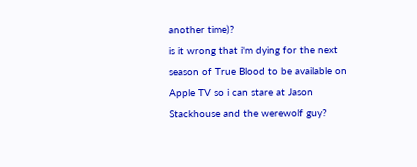another time)?
is it wrong that i'm dying for the next season of True Blood to be available on Apple TV so i can stare at Jason Stackhouse and the werewolf guy?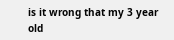is it wrong that my 3 year old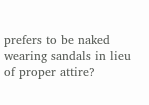prefers to be naked wearing sandals in lieu of proper attire?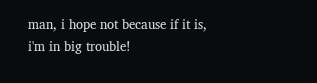man, i hope not because if it is, i'm in big trouble!